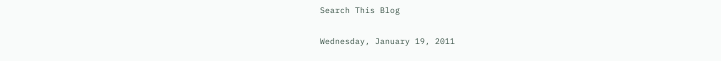Search This Blog

Wednesday, January 19, 2011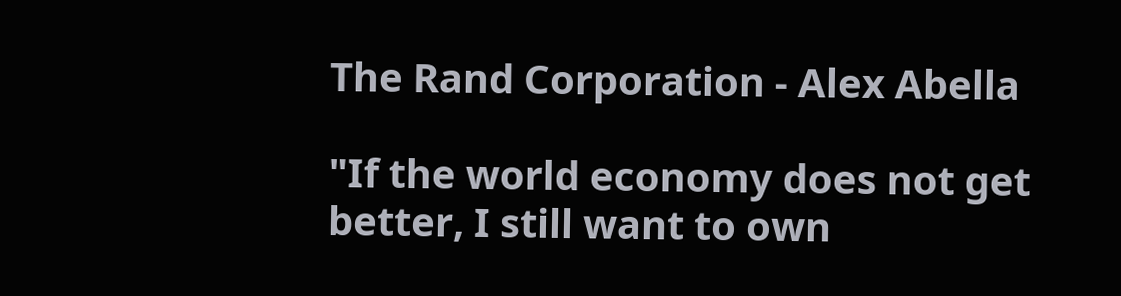The Rand Corporation - Alex Abella

"If the world economy does not get better, I still want to own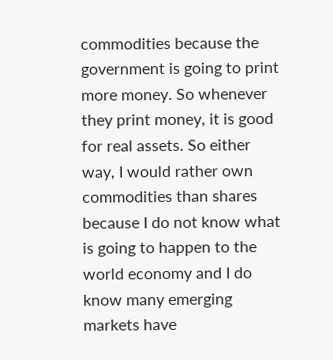commodities because the government is going to print more money. So whenever they print money, it is good for real assets. So either way, I would rather own commodities than shares because I do not know what is going to happen to the world economy and I do know many emerging markets have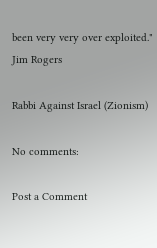been very very over exploited." Jim Rogers

Rabbi Against Israel (Zionism)

No comments:

Post a Comment